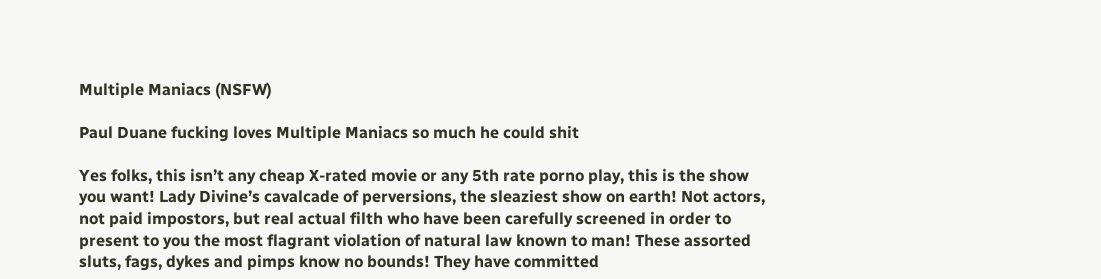Multiple Maniacs (NSFW)

Paul Duane fucking loves Multiple Maniacs so much he could shit

Yes folks, this isn’t any cheap X-rated movie or any 5th rate porno play, this is the show you want! Lady Divine’s cavalcade of perversions, the sleaziest show on earth! Not actors, not paid impostors, but real actual filth who have been carefully screened in order to present to you the most flagrant violation of natural law known to man! These assorted sluts, fags, dykes and pimps know no bounds! They have committed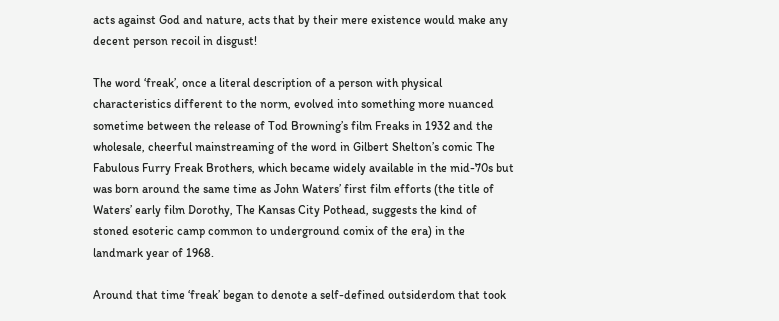acts against God and nature, acts that by their mere existence would make any decent person recoil in disgust!

The word ‘freak’, once a literal description of a person with physical characteristics different to the norm, evolved into something more nuanced sometime between the release of Tod Browning’s film Freaks in 1932 and the wholesale, cheerful mainstreaming of the word in Gilbert Shelton’s comic The Fabulous Furry Freak Brothers, which became widely available in the mid-70s but was born around the same time as John Waters’ first film efforts (the title of Waters’ early film Dorothy, The Kansas City Pothead, suggests the kind of stoned esoteric camp common to underground comix of the era) in the landmark year of 1968.

Around that time ‘freak’ began to denote a self-defined outsiderdom that took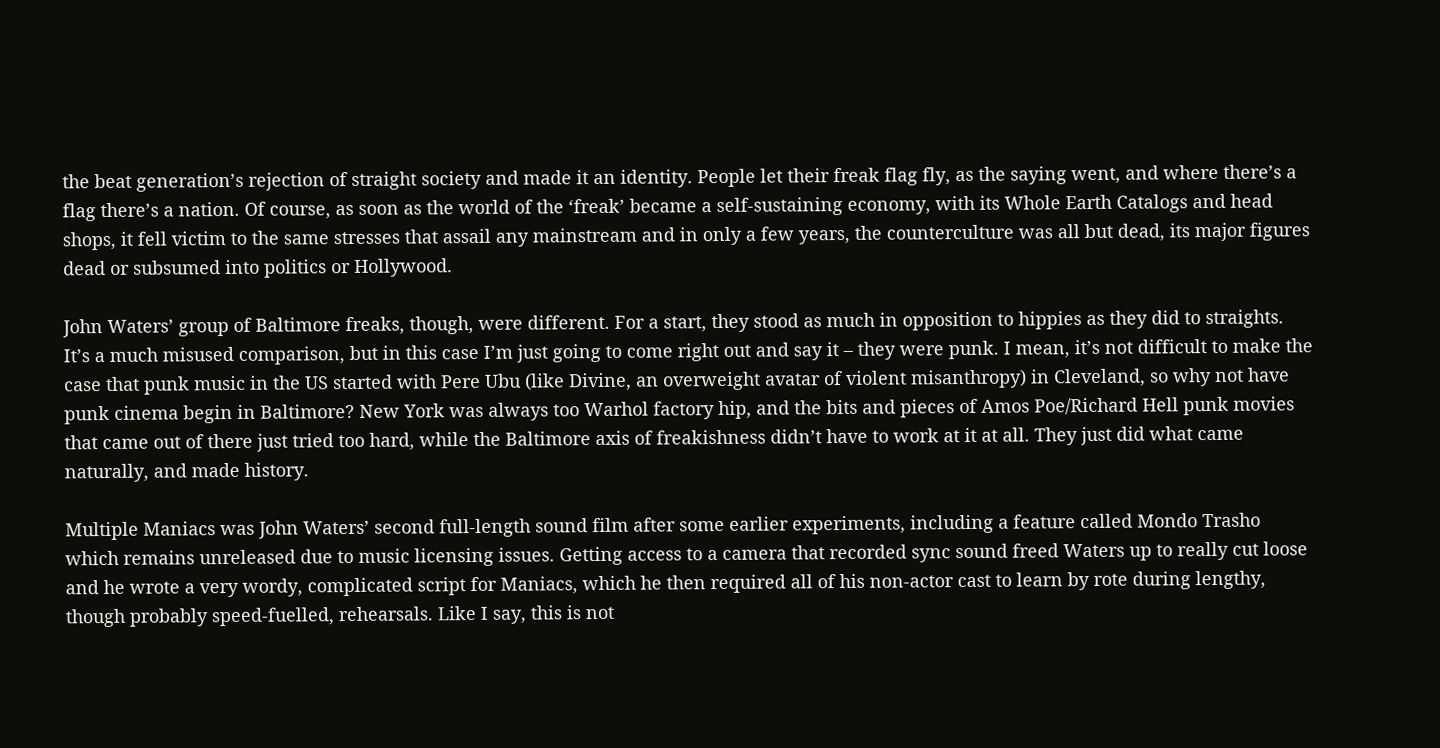the beat generation’s rejection of straight society and made it an identity. People let their freak flag fly, as the saying went, and where there’s a flag there’s a nation. Of course, as soon as the world of the ‘freak’ became a self-sustaining economy, with its Whole Earth Catalogs and head shops, it fell victim to the same stresses that assail any mainstream and in only a few years, the counterculture was all but dead, its major figures dead or subsumed into politics or Hollywood.

John Waters’ group of Baltimore freaks, though, were different. For a start, they stood as much in opposition to hippies as they did to straights. It’s a much misused comparison, but in this case I’m just going to come right out and say it – they were punk. I mean, it’s not difficult to make the case that punk music in the US started with Pere Ubu (like Divine, an overweight avatar of violent misanthropy) in Cleveland, so why not have punk cinema begin in Baltimore? New York was always too Warhol factory hip, and the bits and pieces of Amos Poe/Richard Hell punk movies that came out of there just tried too hard, while the Baltimore axis of freakishness didn’t have to work at it at all. They just did what came naturally, and made history.

Multiple Maniacs was John Waters’ second full-length sound film after some earlier experiments, including a feature called Mondo Trasho which remains unreleased due to music licensing issues. Getting access to a camera that recorded sync sound freed Waters up to really cut loose and he wrote a very wordy, complicated script for Maniacs, which he then required all of his non-actor cast to learn by rote during lengthy, though probably speed-fuelled, rehearsals. Like I say, this is not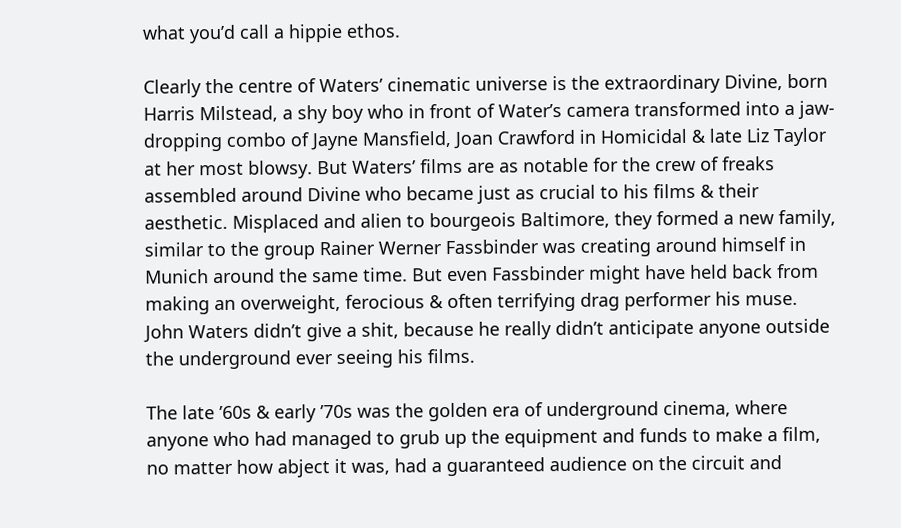what you’d call a hippie ethos.

Clearly the centre of Waters’ cinematic universe is the extraordinary Divine, born Harris Milstead, a shy boy who in front of Water’s camera transformed into a jaw-dropping combo of Jayne Mansfield, Joan Crawford in Homicidal & late Liz Taylor at her most blowsy. But Waters’ films are as notable for the crew of freaks assembled around Divine who became just as crucial to his films & their aesthetic. Misplaced and alien to bourgeois Baltimore, they formed a new family, similar to the group Rainer Werner Fassbinder was creating around himself in Munich around the same time. But even Fassbinder might have held back from making an overweight, ferocious & often terrifying drag performer his muse. John Waters didn’t give a shit, because he really didn’t anticipate anyone outside the underground ever seeing his films.

The late ’60s & early ’70s was the golden era of underground cinema, where anyone who had managed to grub up the equipment and funds to make a film, no matter how abject it was, had a guaranteed audience on the circuit and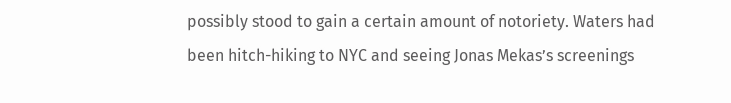possibly stood to gain a certain amount of notoriety. Waters had been hitch-hiking to NYC and seeing Jonas Mekas’s screenings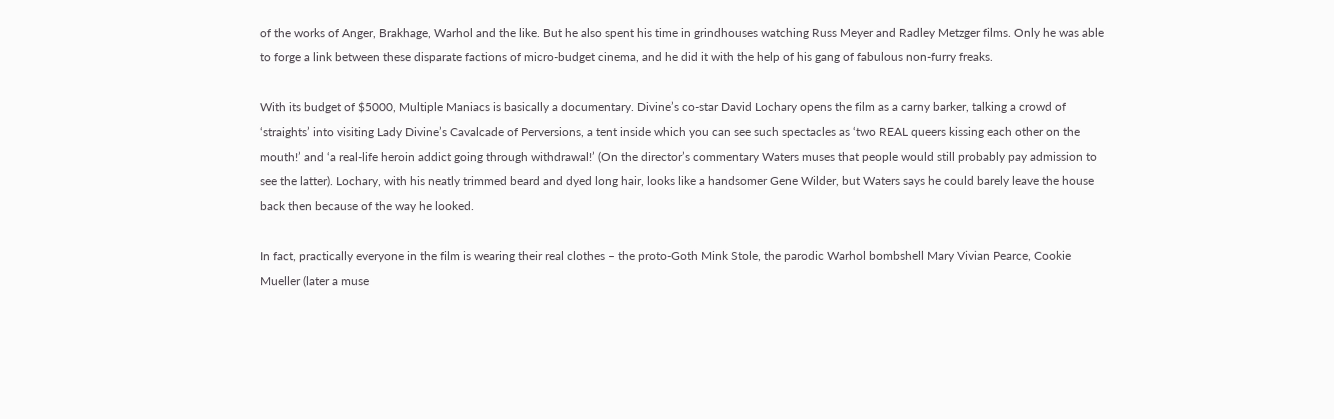of the works of Anger, Brakhage, Warhol and the like. But he also spent his time in grindhouses watching Russ Meyer and Radley Metzger films. Only he was able to forge a link between these disparate factions of micro-budget cinema, and he did it with the help of his gang of fabulous non-furry freaks.

With its budget of $5000, Multiple Maniacs is basically a documentary. Divine’s co-star David Lochary opens the film as a carny barker, talking a crowd of ‘straights’ into visiting Lady Divine’s Cavalcade of Perversions, a tent inside which you can see such spectacles as ‘two REAL queers kissing each other on the mouth!’ and ‘a real-life heroin addict going through withdrawal!’ (On the director’s commentary Waters muses that people would still probably pay admission to see the latter). Lochary, with his neatly trimmed beard and dyed long hair, looks like a handsomer Gene Wilder, but Waters says he could barely leave the house back then because of the way he looked.

In fact, practically everyone in the film is wearing their real clothes – the proto-Goth Mink Stole, the parodic Warhol bombshell Mary Vivian Pearce, Cookie Mueller (later a muse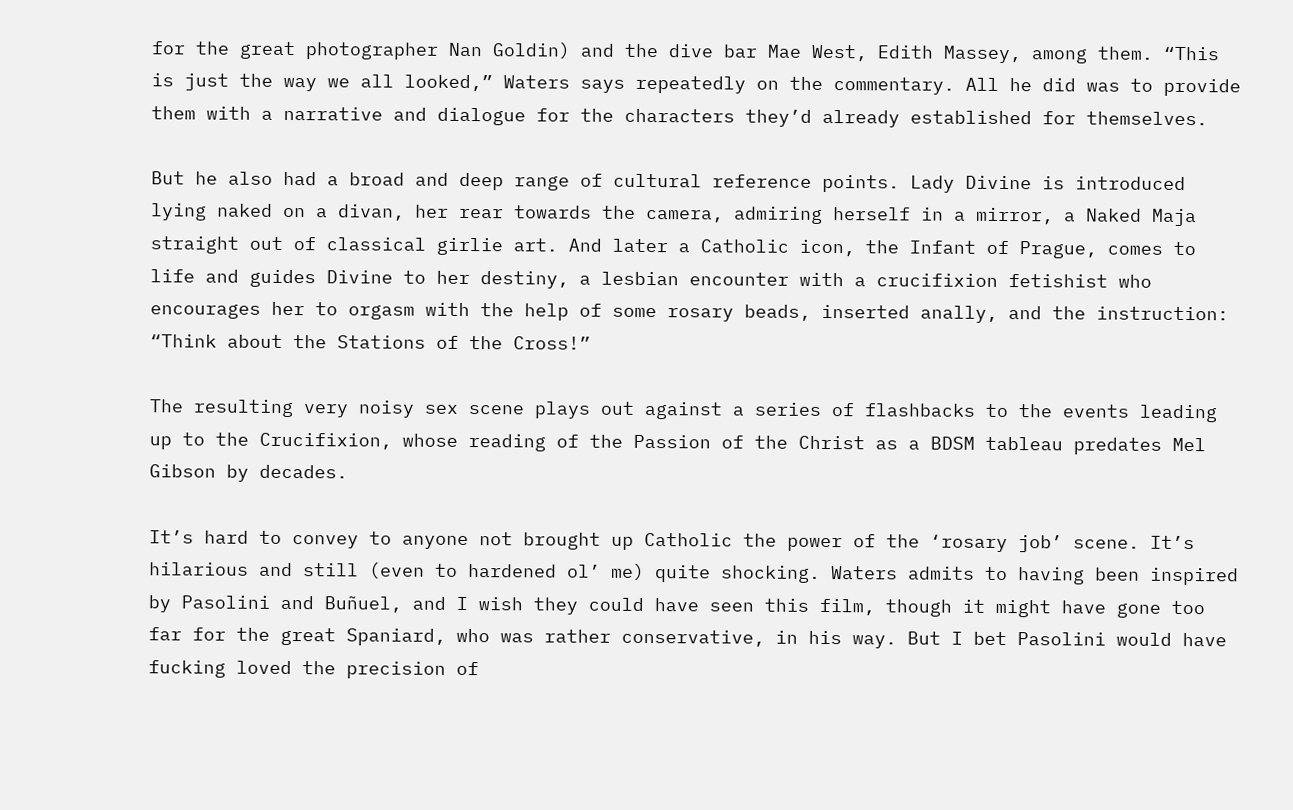for the great photographer Nan Goldin) and the dive bar Mae West, Edith Massey, among them. “This is just the way we all looked,” Waters says repeatedly on the commentary. All he did was to provide them with a narrative and dialogue for the characters they’d already established for themselves.

But he also had a broad and deep range of cultural reference points. Lady Divine is introduced lying naked on a divan, her rear towards the camera, admiring herself in a mirror, a Naked Maja straight out of classical girlie art. And later a Catholic icon, the Infant of Prague, comes to life and guides Divine to her destiny, a lesbian encounter with a crucifixion fetishist who encourages her to orgasm with the help of some rosary beads, inserted anally, and the instruction: “Think about the Stations of the Cross!”

The resulting very noisy sex scene plays out against a series of flashbacks to the events leading up to the Crucifixion, whose reading of the Passion of the Christ as a BDSM tableau predates Mel Gibson by decades.

It’s hard to convey to anyone not brought up Catholic the power of the ‘rosary job’ scene. It’s hilarious and still (even to hardened ol’ me) quite shocking. Waters admits to having been inspired by Pasolini and Buñuel, and I wish they could have seen this film, though it might have gone too far for the great Spaniard, who was rather conservative, in his way. But I bet Pasolini would have fucking loved the precision of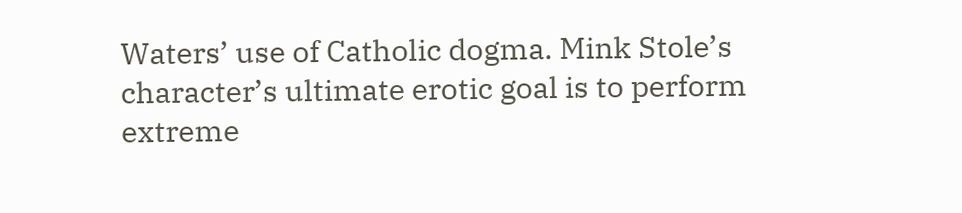Waters’ use of Catholic dogma. Mink Stole’s character’s ultimate erotic goal is to perform extreme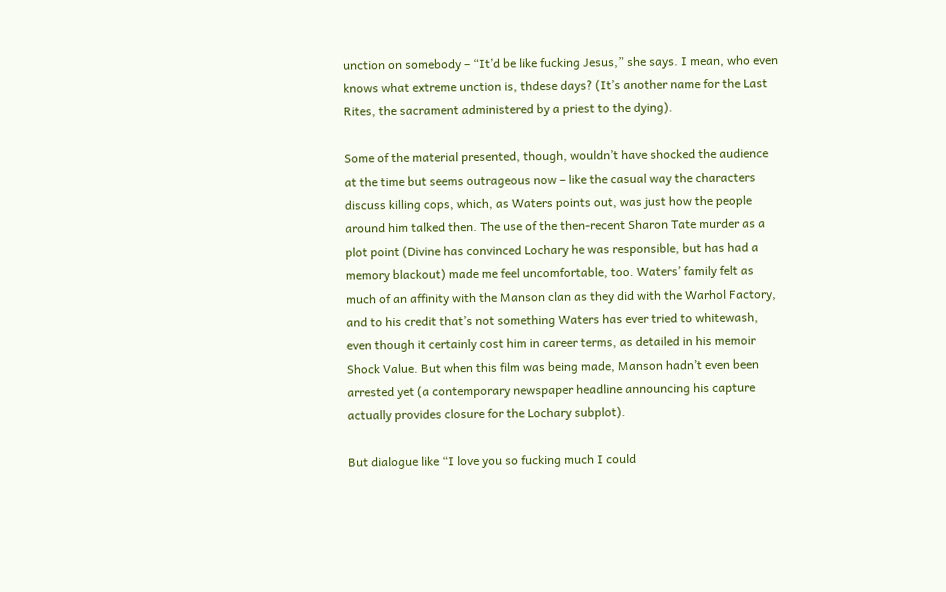unction on somebody – “It’d be like fucking Jesus,” she says. I mean, who even knows what extreme unction is, thdese days? (It’s another name for the Last Rites, the sacrament administered by a priest to the dying).

Some of the material presented, though, wouldn’t have shocked the audience at the time but seems outrageous now – like the casual way the characters discuss killing cops, which, as Waters points out, was just how the people around him talked then. The use of the then-recent Sharon Tate murder as a plot point (Divine has convinced Lochary he was responsible, but has had a memory blackout) made me feel uncomfortable, too. Waters’ family felt as much of an affinity with the Manson clan as they did with the Warhol Factory, and to his credit that’s not something Waters has ever tried to whitewash, even though it certainly cost him in career terms, as detailed in his memoir Shock Value. But when this film was being made, Manson hadn’t even been arrested yet (a contemporary newspaper headline announcing his capture actually provides closure for the Lochary subplot).

But dialogue like “I love you so fucking much I could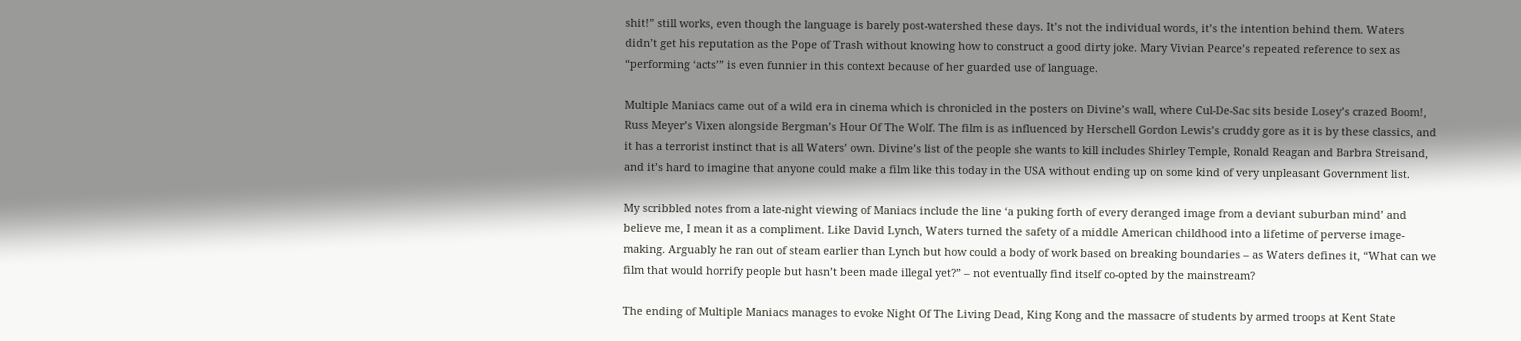shit!” still works, even though the language is barely post-watershed these days. It’s not the individual words, it’s the intention behind them. Waters didn’t get his reputation as the Pope of Trash without knowing how to construct a good dirty joke. Mary Vivian Pearce’s repeated reference to sex as “performing ‘acts’” is even funnier in this context because of her guarded use of language.

Multiple Maniacs came out of a wild era in cinema which is chronicled in the posters on Divine’s wall, where Cul-De-Sac sits beside Losey’s crazed Boom!, Russ Meyer’s Vixen alongside Bergman’s Hour Of The Wolf. The film is as influenced by Herschell Gordon Lewis’s cruddy gore as it is by these classics, and it has a terrorist instinct that is all Waters’ own. Divine’s list of the people she wants to kill includes Shirley Temple, Ronald Reagan and Barbra Streisand, and it’s hard to imagine that anyone could make a film like this today in the USA without ending up on some kind of very unpleasant Government list.

My scribbled notes from a late-night viewing of Maniacs include the line ‘a puking forth of every deranged image from a deviant suburban mind’ and believe me, I mean it as a compliment. Like David Lynch, Waters turned the safety of a middle American childhood into a lifetime of perverse image-making. Arguably he ran out of steam earlier than Lynch but how could a body of work based on breaking boundaries – as Waters defines it, “What can we film that would horrify people but hasn’t been made illegal yet?” – not eventually find itself co-opted by the mainstream?

The ending of Multiple Maniacs manages to evoke Night Of The Living Dead, King Kong and the massacre of students by armed troops at Kent State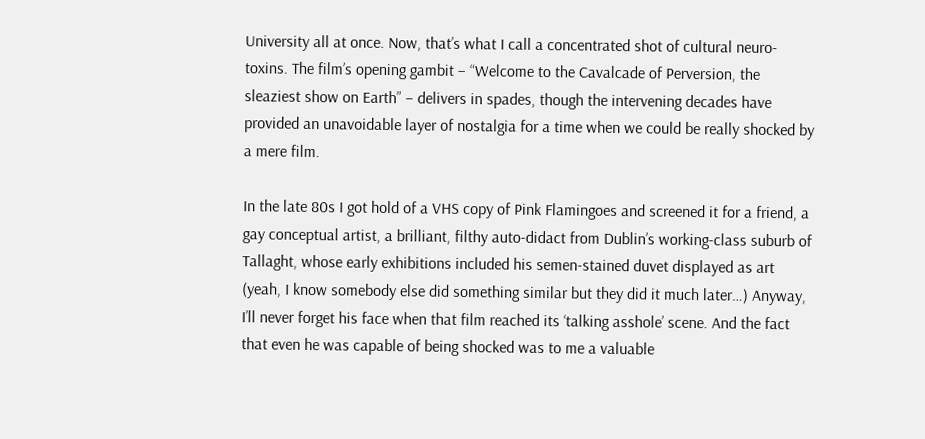University all at once. Now, that’s what I call a concentrated shot of cultural neuro-toxins. The film’s opening gambit – “Welcome to the Cavalcade of Perversion, the sleaziest show on Earth” – delivers in spades, though the intervening decades have provided an unavoidable layer of nostalgia for a time when we could be really shocked by a mere film.

In the late 80s I got hold of a VHS copy of Pink Flamingoes and screened it for a friend, a gay conceptual artist, a brilliant, filthy auto-didact from Dublin’s working-class suburb of Tallaght, whose early exhibitions included his semen-stained duvet displayed as art (yeah, I know somebody else did something similar but they did it much later…) Anyway, I’ll never forget his face when that film reached its ‘talking asshole’ scene. And the fact that even he was capable of being shocked was to me a valuable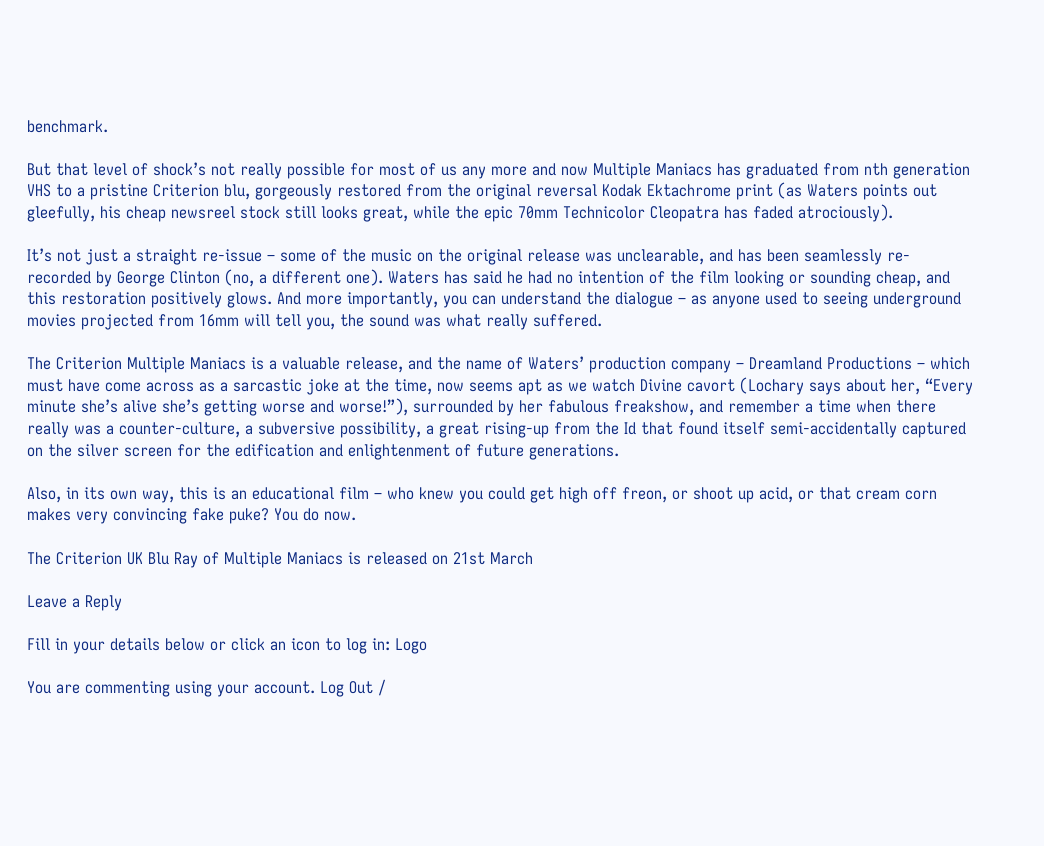benchmark.

But that level of shock’s not really possible for most of us any more and now Multiple Maniacs has graduated from nth generation VHS to a pristine Criterion blu, gorgeously restored from the original reversal Kodak Ektachrome print (as Waters points out gleefully, his cheap newsreel stock still looks great, while the epic 70mm Technicolor Cleopatra has faded atrociously).

It’s not just a straight re-issue – some of the music on the original release was unclearable, and has been seamlessly re-recorded by George Clinton (no, a different one). Waters has said he had no intention of the film looking or sounding cheap, and this restoration positively glows. And more importantly, you can understand the dialogue – as anyone used to seeing underground movies projected from 16mm will tell you, the sound was what really suffered.

The Criterion Multiple Maniacs is a valuable release, and the name of Waters’ production company – Dreamland Productions – which must have come across as a sarcastic joke at the time, now seems apt as we watch Divine cavort (Lochary says about her, “Every minute she’s alive she’s getting worse and worse!”), surrounded by her fabulous freakshow, and remember a time when there really was a counter-culture, a subversive possibility, a great rising-up from the Id that found itself semi-accidentally captured on the silver screen for the edification and enlightenment of future generations.

Also, in its own way, this is an educational film – who knew you could get high off freon, or shoot up acid, or that cream corn makes very convincing fake puke? You do now.

The Criterion UK Blu Ray of Multiple Maniacs is released on 21st March

Leave a Reply

Fill in your details below or click an icon to log in: Logo

You are commenting using your account. Log Out /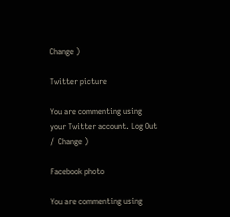Change )

Twitter picture

You are commenting using your Twitter account. Log Out /  Change )

Facebook photo

You are commenting using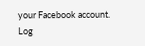your Facebook account. Log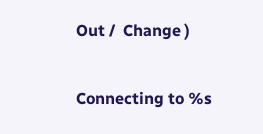Out /  Change )

Connecting to %s